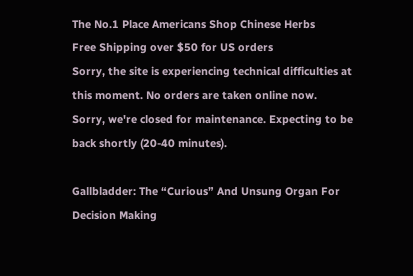The No.1 Place Americans Shop Chinese Herbs
Free Shipping over $50 for US orders
Sorry, the site is experiencing technical difficulties at this moment. No orders are taken online now.
Sorry, we're closed for maintenance. Expecting to be back shortly (20-40 minutes).

Gallbladder: The “Curious” And Unsung Organ For Decision Making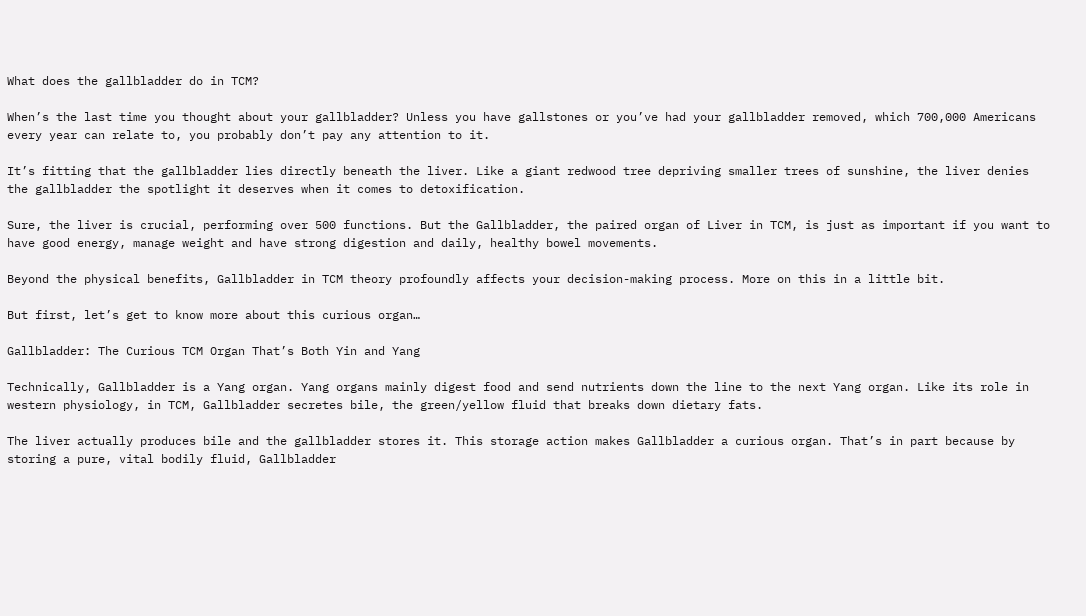What does the gallbladder do in TCM?

When’s the last time you thought about your gallbladder? Unless you have gallstones or you’ve had your gallbladder removed, which 700,000 Americans every year can relate to, you probably don’t pay any attention to it.

It’s fitting that the gallbladder lies directly beneath the liver. Like a giant redwood tree depriving smaller trees of sunshine, the liver denies the gallbladder the spotlight it deserves when it comes to detoxification.

Sure, the liver is crucial, performing over 500 functions. But the Gallbladder, the paired organ of Liver in TCM, is just as important if you want to have good energy, manage weight and have strong digestion and daily, healthy bowel movements.

Beyond the physical benefits, Gallbladder in TCM theory profoundly affects your decision-making process. More on this in a little bit.

But first, let’s get to know more about this curious organ…

Gallbladder: The Curious TCM Organ That’s Both Yin and Yang

Technically, Gallbladder is a Yang organ. Yang organs mainly digest food and send nutrients down the line to the next Yang organ. Like its role in western physiology, in TCM, Gallbladder secretes bile, the green/yellow fluid that breaks down dietary fats.

The liver actually produces bile and the gallbladder stores it. This storage action makes Gallbladder a curious organ. That’s in part because by storing a pure, vital bodily fluid, Gallbladder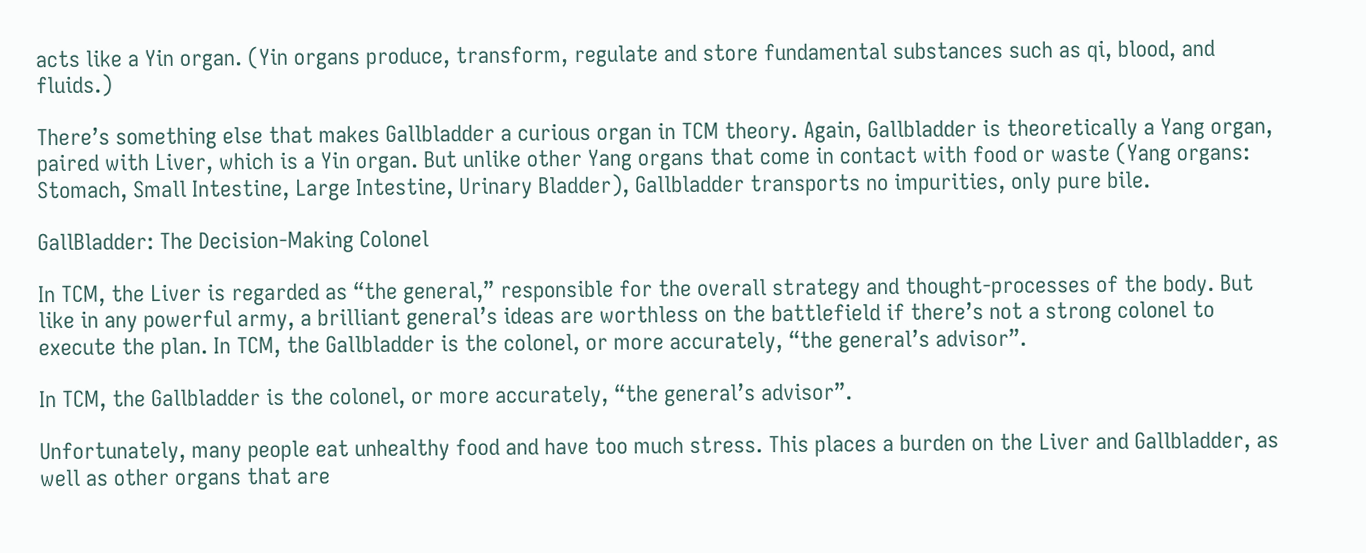acts like a Yin organ. (Yin organs produce, transform, regulate and store fundamental substances such as qi, blood, and fluids.)

There’s something else that makes Gallbladder a curious organ in TCM theory. Again, Gallbladder is theoretically a Yang organ, paired with Liver, which is a Yin organ. But unlike other Yang organs that come in contact with food or waste (Yang organs: Stomach, Small Intestine, Large Intestine, Urinary Bladder), Gallbladder transports no impurities, only pure bile.

GallBladder: The Decision-Making Colonel

In TCM, the Liver is regarded as “the general,” responsible for the overall strategy and thought-processes of the body. But like in any powerful army, a brilliant general’s ideas are worthless on the battlefield if there’s not a strong colonel to execute the plan. In TCM, the Gallbladder is the colonel, or more accurately, “the general’s advisor”.

In TCM, the Gallbladder is the colonel, or more accurately, “the general’s advisor”.

Unfortunately, many people eat unhealthy food and have too much stress. This places a burden on the Liver and Gallbladder, as well as other organs that are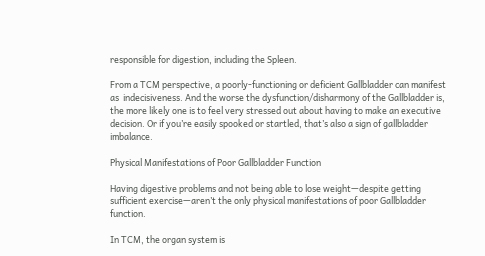responsible for digestion, including the Spleen.

From a TCM perspective, a poorly-functioning or deficient Gallbladder can manifest as  indecisiveness. And the worse the dysfunction/disharmony of the Gallbladder is, the more likely one is to feel very stressed out about having to make an executive decision. Or if you’re easily spooked or startled, that’s also a sign of gallbladder imbalance.

Physical Manifestations of Poor Gallbladder Function

Having digestive problems and not being able to lose weight—despite getting sufficient exercise—aren’t the only physical manifestations of poor Gallbladder function.

In TCM, the organ system is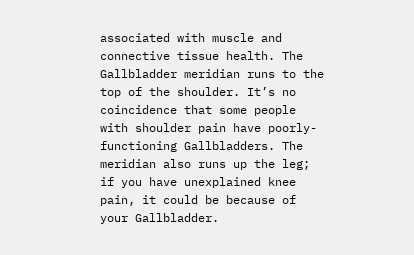associated with muscle and connective tissue health. The Gallbladder meridian runs to the top of the shoulder. It’s no coincidence that some people with shoulder pain have poorly-functioning Gallbladders. The meridian also runs up the leg; if you have unexplained knee pain, it could be because of your Gallbladder.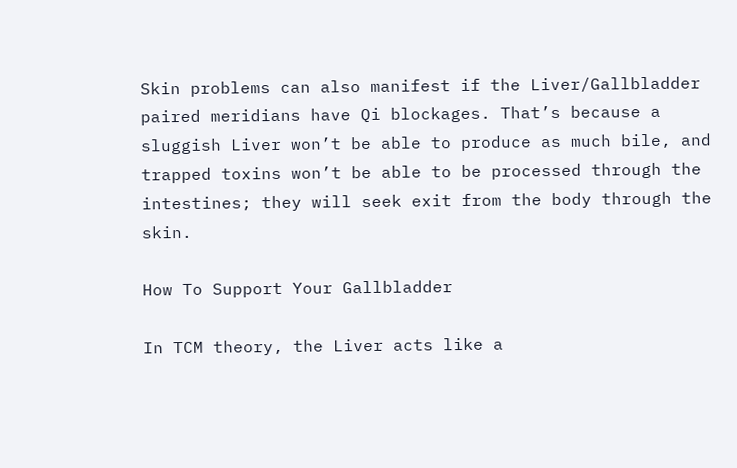Skin problems can also manifest if the Liver/Gallbladder paired meridians have Qi blockages. That’s because a sluggish Liver won’t be able to produce as much bile, and trapped toxins won’t be able to be processed through the intestines; they will seek exit from the body through the skin.

How To Support Your Gallbladder

In TCM theory, the Liver acts like a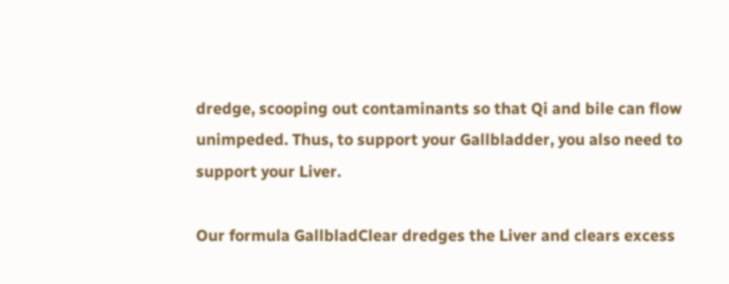dredge, scooping out contaminants so that Qi and bile can flow unimpeded. Thus, to support your Gallbladder, you also need to support your Liver.

Our formula GallbladClear dredges the Liver and clears excess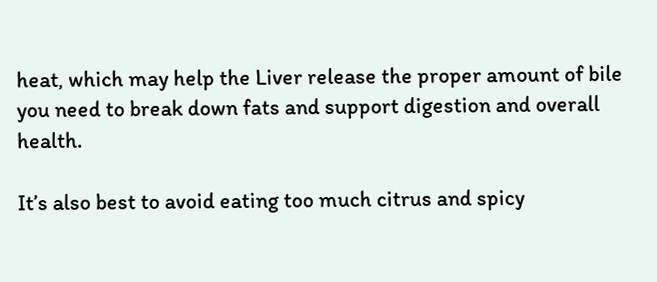heat, which may help the Liver release the proper amount of bile you need to break down fats and support digestion and overall health.

It’s also best to avoid eating too much citrus and spicy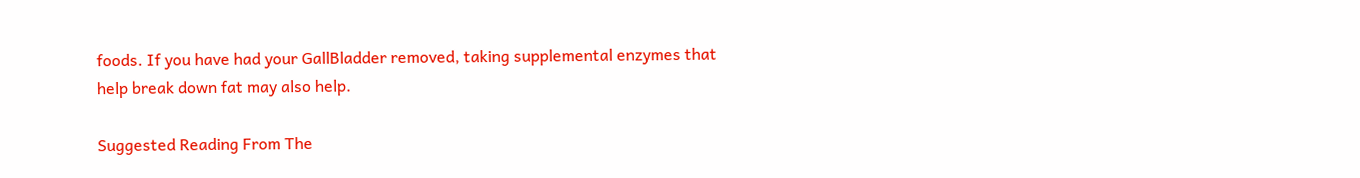foods. If you have had your GallBladder removed, taking supplemental enzymes that help break down fat may also help.

Suggested Reading From The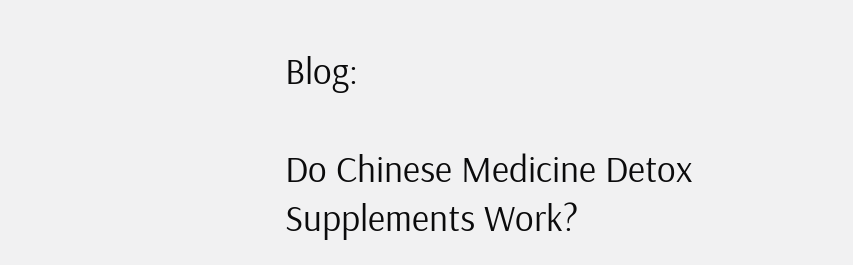Blog:

Do Chinese Medicine Detox Supplements Work?